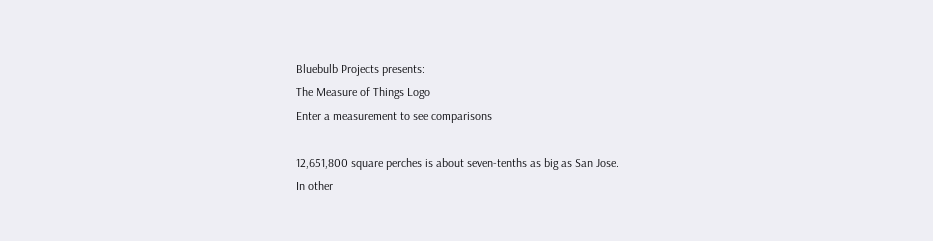Bluebulb Projects presents:
The Measure of Things Logo
Enter a measurement to see comparisons

12,651,800 square perches is about seven-tenths as big as San Jose.
In other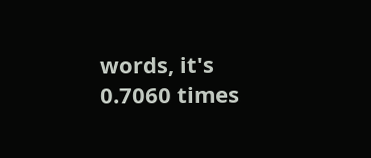words, it's 0.7060 times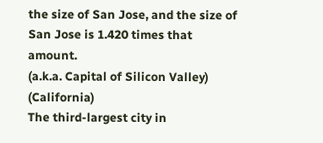the size of San Jose, and the size of San Jose is 1.420 times that amount.
(a.k.a. Capital of Silicon Valley) (California)
The third-largest city in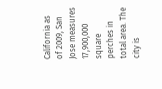California as of 2009, San Jose measures 17,900,000 square perches in total area. The city is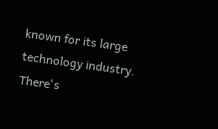known for its large technology industry.
There's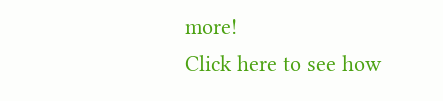more!
Click here to see how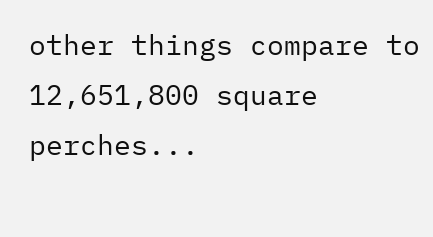other things compare to 12,651,800 square perches...